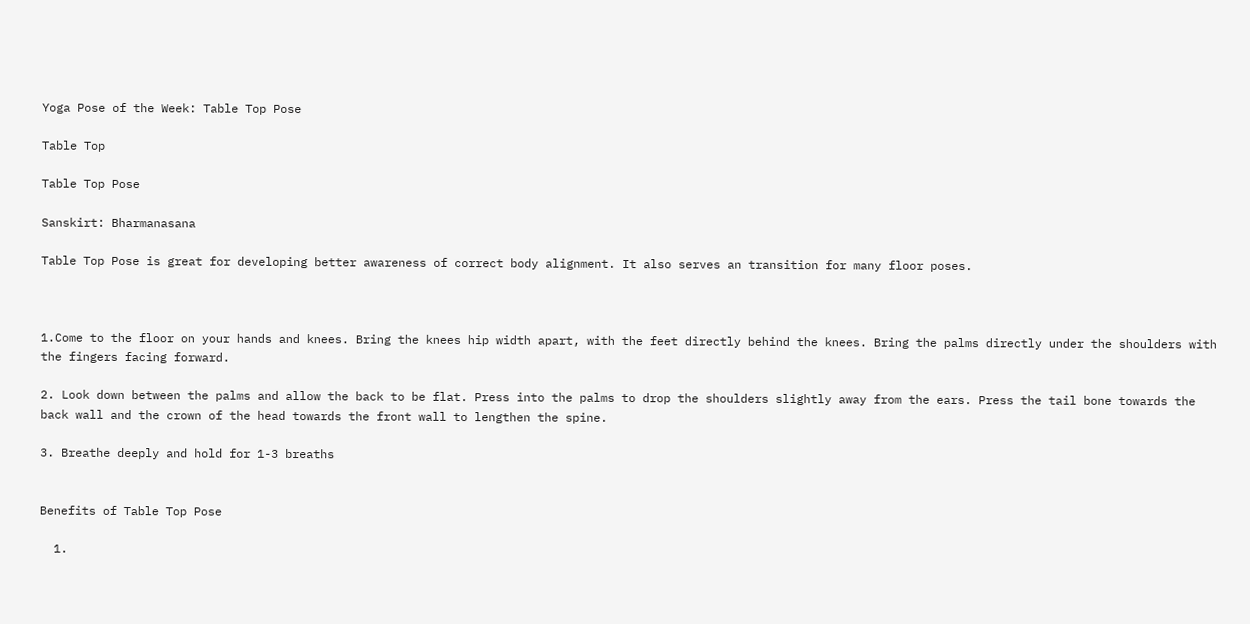Yoga Pose of the Week: Table Top Pose

Table Top

Table Top Pose

Sanskirt: Bharmanasana

Table Top Pose is great for developing better awareness of correct body alignment. It also serves an transition for many floor poses.



1.Come to the floor on your hands and knees. Bring the knees hip width apart, with the feet directly behind the knees. Bring the palms directly under the shoulders with the fingers facing forward.

2. Look down between the palms and allow the back to be flat. Press into the palms to drop the shoulders slightly away from the ears. Press the tail bone towards the back wall and the crown of the head towards the front wall to lengthen the spine.

3. Breathe deeply and hold for 1-3 breaths


Benefits of Table Top Pose

  1.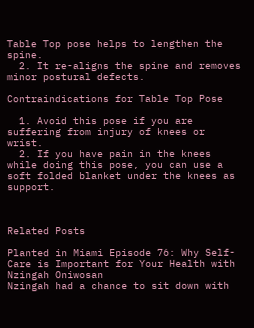Table Top pose helps to lengthen the spine.
  2. It re-aligns the spine and removes minor postural defects.

Contraindications for Table Top Pose

  1. Avoid this pose if you are suffering from injury of knees or wrist.
  2. If you have pain in the knees while doing this pose, you can use a soft folded blanket under the knees as support.



Related Posts

Planted in Miami Episode 76: Why Self-Care is Important for Your Health with Nzingah Oniwosan
Nzingah had a chance to sit down with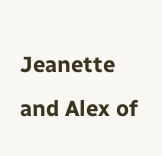Jeanette and Alex of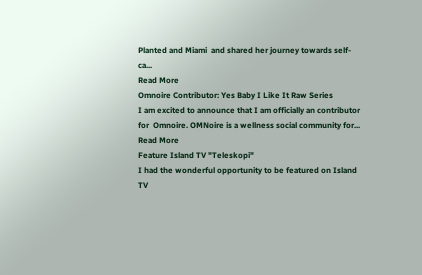Planted and Miami  and shared her journey towards self-ca...
Read More
Omnoire Contributor: Yes Baby I Like It Raw Series
I am excited to announce that I am officially an contributor for  Omnoire. OMNoire is a wellness social community for...
Read More
Feature Island TV "Teleskopi"
I had the wonderful opportunity to be featured on Island TV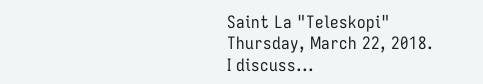Saint La "Teleskopi" Thursday, March 22, 2018.  I discuss...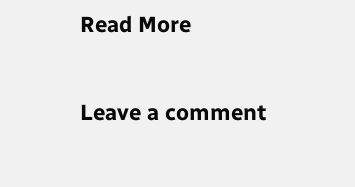Read More

Leave a comment